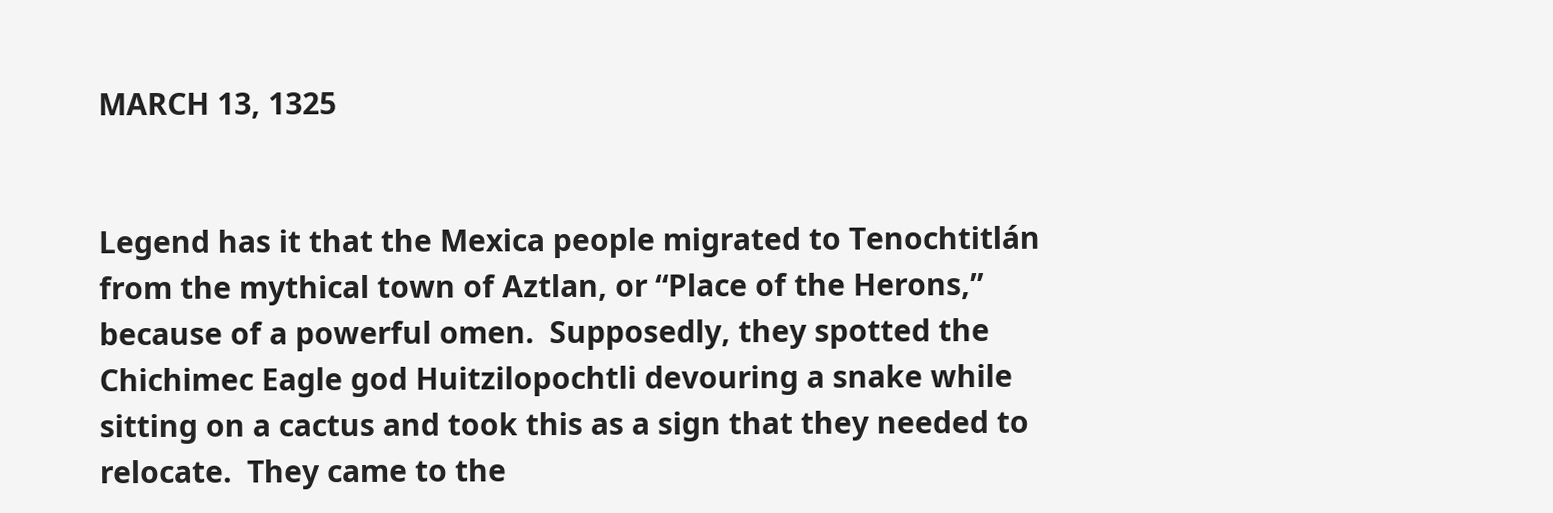MARCH 13, 1325


Legend has it that the Mexica people migrated to Tenochtitlán from the mythical town of Aztlan, or “Place of the Herons,” because of a powerful omen.  Supposedly, they spotted the Chichimec Eagle god Huitzilopochtli devouring a snake while sitting on a cactus and took this as a sign that they needed to relocate.  They came to the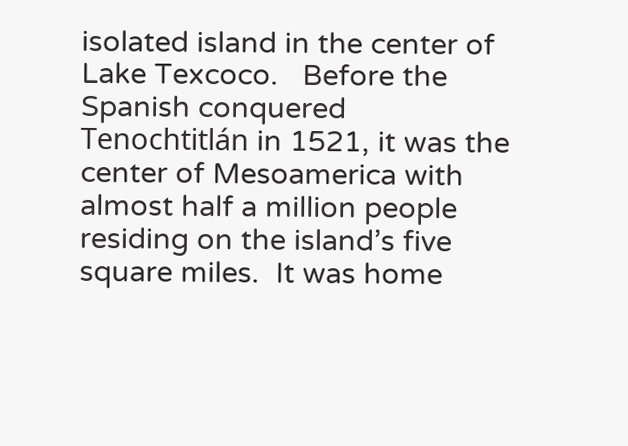isolated island in the center of Lake Texcoco.   Before the Spanish conquered Tenochtitlán in 1521, it was the center of Mesoamerica with almost half a million people residing on the island’s five square miles.  It was home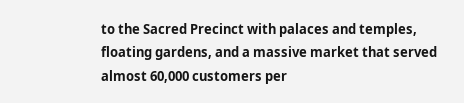to the Sacred Precinct with palaces and temples, floating gardens, and a massive market that served almost 60,000 customers per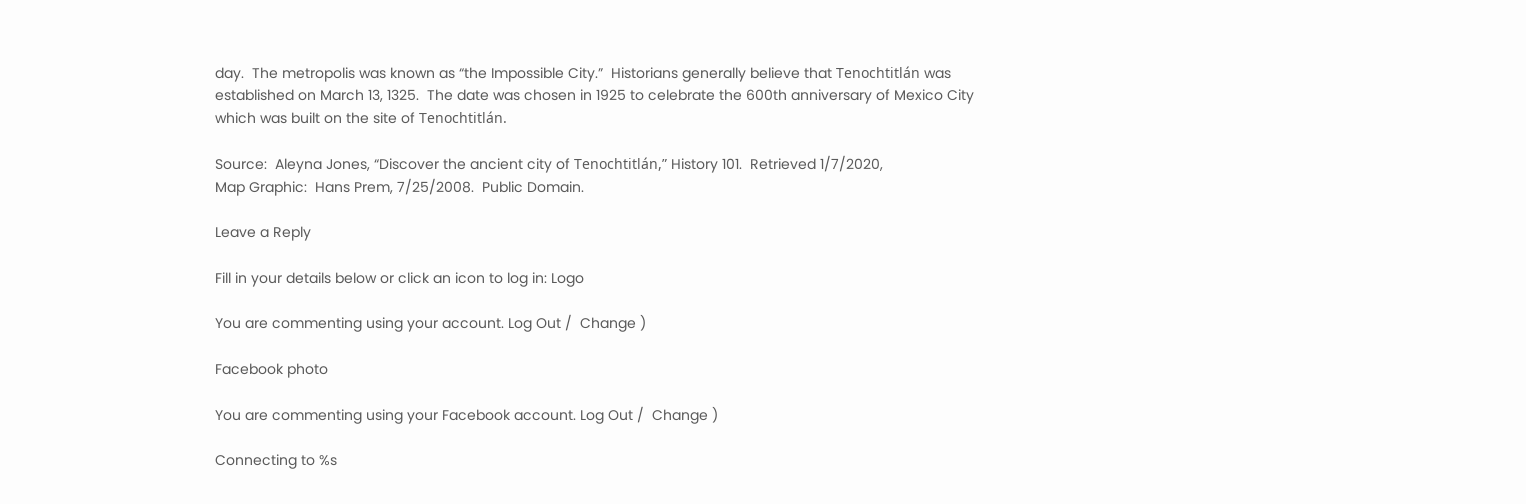day.  The metropolis was known as “the Impossible City.”  Historians generally believe that Tenochtitlán was established on March 13, 1325.  The date was chosen in 1925 to celebrate the 600th anniversary of Mexico City which was built on the site of Tenochtitlán.

Source:  Aleyna Jones, “Discover the ancient city of Tenochtitlán,” History 101.  Retrieved 1/7/2020,
Map Graphic:  Hans Prem, 7/25/2008.  Public Domain.

Leave a Reply

Fill in your details below or click an icon to log in: Logo

You are commenting using your account. Log Out /  Change )

Facebook photo

You are commenting using your Facebook account. Log Out /  Change )

Connecting to %s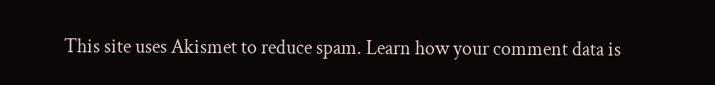This site uses Akismet to reduce spam. Learn how your comment data is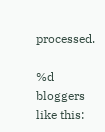processed.

%d bloggers like this: